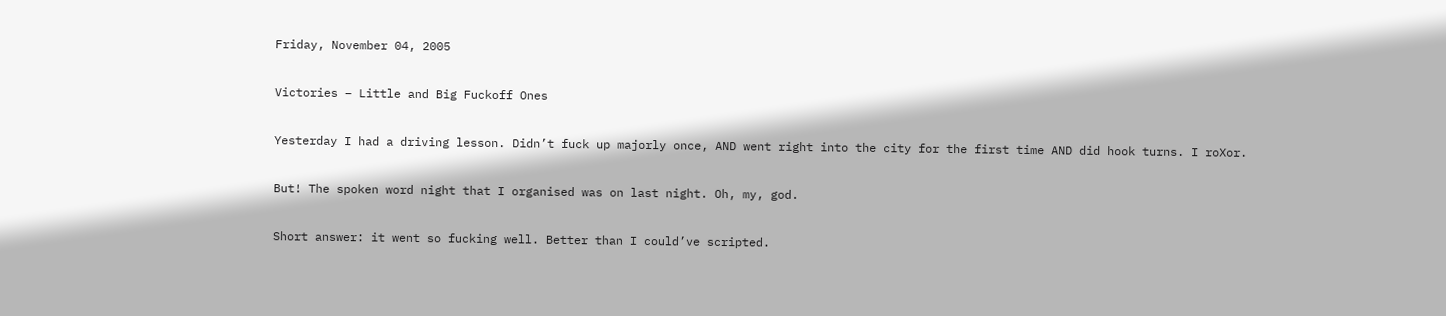Friday, November 04, 2005

Victories – Little and Big Fuckoff Ones

Yesterday I had a driving lesson. Didn’t fuck up majorly once, AND went right into the city for the first time AND did hook turns. I roXor.

But! The spoken word night that I organised was on last night. Oh, my, god.

Short answer: it went so fucking well. Better than I could’ve scripted.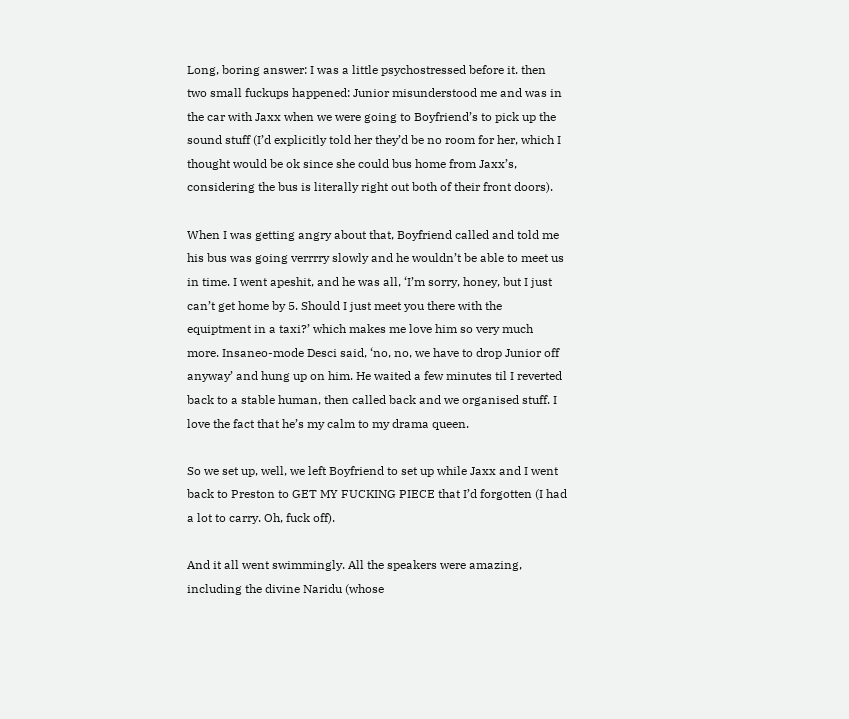Long, boring answer: I was a little psychostressed before it. then two small fuckups happened: Junior misunderstood me and was in the car with Jaxx when we were going to Boyfriend’s to pick up the sound stuff (I’d explicitly told her they’d be no room for her, which I thought would be ok since she could bus home from Jaxx’s, considering the bus is literally right out both of their front doors).

When I was getting angry about that, Boyfriend called and told me his bus was going verrrry slowly and he wouldn’t be able to meet us in time. I went apeshit, and he was all, ‘I’m sorry, honey, but I just can’t get home by 5. Should I just meet you there with the equiptment in a taxi?’ which makes me love him so very much more. Insaneo-mode Desci said, ‘no, no, we have to drop Junior off anyway’ and hung up on him. He waited a few minutes til I reverted back to a stable human, then called back and we organised stuff. I love the fact that he’s my calm to my drama queen.

So we set up, well, we left Boyfriend to set up while Jaxx and I went back to Preston to GET MY FUCKING PIECE that I’d forgotten (I had a lot to carry. Oh, fuck off).

And it all went swimmingly. All the speakers were amazing, including the divine Naridu (whose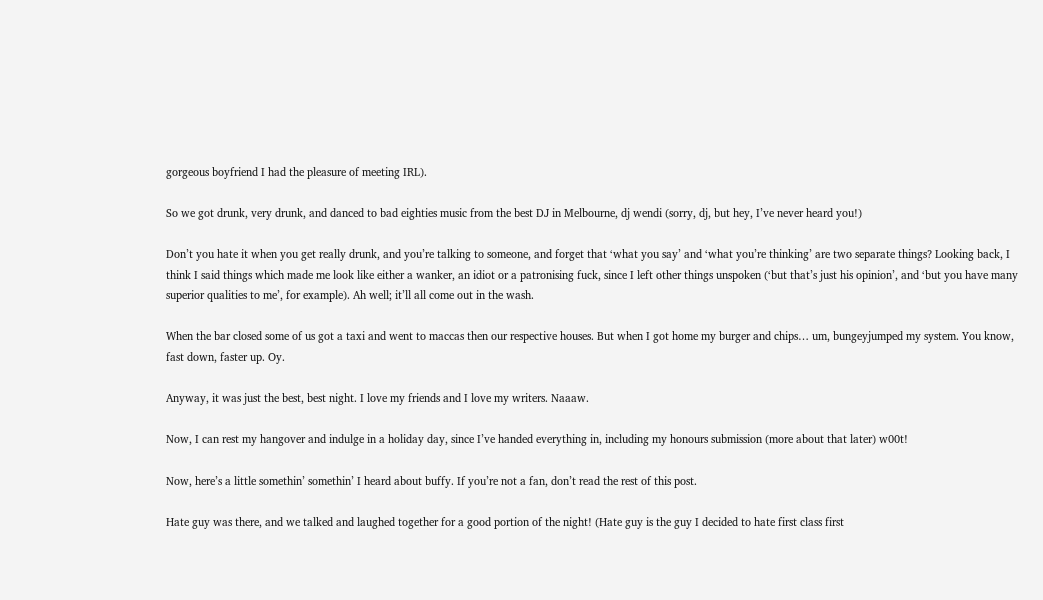gorgeous boyfriend I had the pleasure of meeting IRL).

So we got drunk, very drunk, and danced to bad eighties music from the best DJ in Melbourne, dj wendi (sorry, dj, but hey, I’ve never heard you!)

Don’t you hate it when you get really drunk, and you’re talking to someone, and forget that ‘what you say’ and ‘what you’re thinking’ are two separate things? Looking back, I think I said things which made me look like either a wanker, an idiot or a patronising fuck, since I left other things unspoken (‘but that’s just his opinion’, and ‘but you have many superior qualities to me’, for example). Ah well; it’ll all come out in the wash.

When the bar closed some of us got a taxi and went to maccas then our respective houses. But when I got home my burger and chips… um, bungeyjumped my system. You know, fast down, faster up. Oy.

Anyway, it was just the best, best night. I love my friends and I love my writers. Naaaw.

Now, I can rest my hangover and indulge in a holiday day, since I’ve handed everything in, including my honours submission (more about that later) w00t!

Now, here’s a little somethin’ somethin’ I heard about buffy. If you’re not a fan, don’t read the rest of this post.

Hate guy was there, and we talked and laughed together for a good portion of the night! (Hate guy is the guy I decided to hate first class first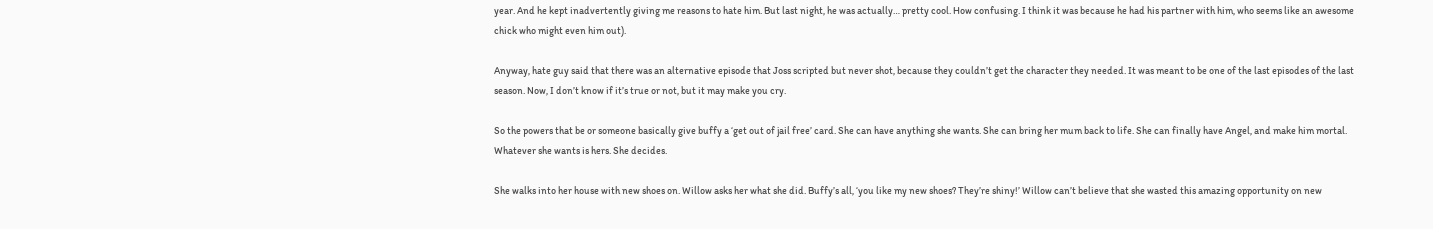year. And he kept inadvertently giving me reasons to hate him. But last night, he was actually… pretty cool. How confusing. I think it was because he had his partner with him, who seems like an awesome chick who might even him out).

Anyway, hate guy said that there was an alternative episode that Joss scripted but never shot, because they couldn’t get the character they needed. It was meant to be one of the last episodes of the last season. Now, I don’t know if it’s true or not, but it may make you cry.

So the powers that be or someone basically give buffy a ‘get out of jail free’ card. She can have anything she wants. She can bring her mum back to life. She can finally have Angel, and make him mortal. Whatever she wants is hers. She decides.

She walks into her house with new shoes on. Willow asks her what she did. Buffy’s all, ‘you like my new shoes? They’re shiny!’ Willow can’t believe that she wasted this amazing opportunity on new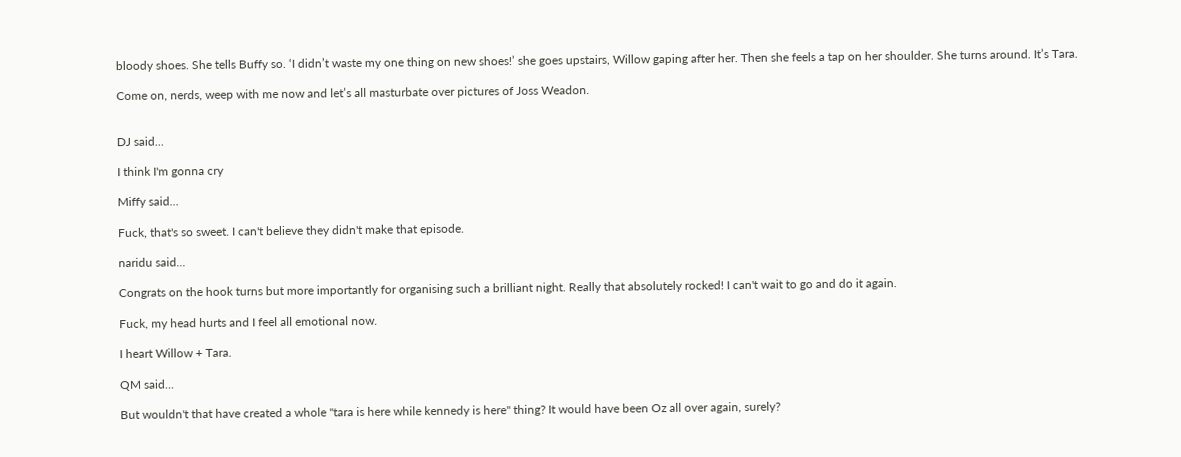bloody shoes. She tells Buffy so. ‘I didn’t waste my one thing on new shoes!’ she goes upstairs, Willow gaping after her. Then she feels a tap on her shoulder. She turns around. It’s Tara.

Come on, nerds, weep with me now and let’s all masturbate over pictures of Joss Weadon.


DJ said...

I think I'm gonna cry

Miffy said...

Fuck, that's so sweet. I can't believe they didn't make that episode.

naridu said...

Congrats on the hook turns but more importantly for organising such a brilliant night. Really that absolutely rocked! I can't wait to go and do it again.

Fuck, my head hurts and I feel all emotional now.

I heart Willow + Tara.

QM said...

But wouldn't that have created a whole "tara is here while kennedy is here" thing? It would have been Oz all over again, surely?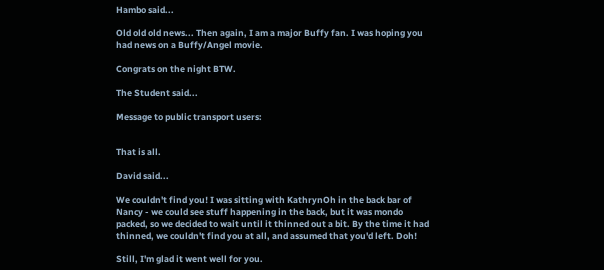Hambo said...

Old old old news... Then again, I am a major Buffy fan. I was hoping you had news on a Buffy/Angel movie.

Congrats on the night BTW.

The Student said...

Message to public transport users:


That is all.

David said...

We couldn't find you! I was sitting with KathrynOh in the back bar of Nancy - we could see stuff happening in the back, but it was mondo packed, so we decided to wait until it thinned out a bit. By the time it had thinned, we couldn't find you at all, and assumed that you'd left. Doh!

Still, I'm glad it went well for you.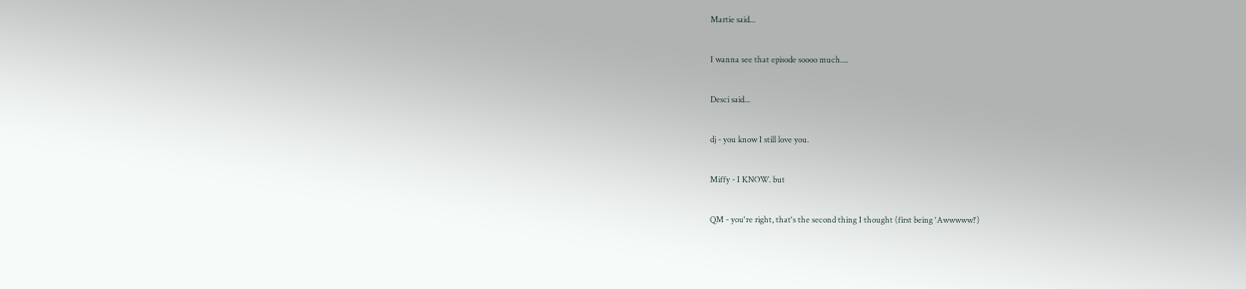Martie said...

I wanna see that episode soooo much....

Desci said...

dj - you know I still love you.

Miffy - I KNOW. but

QM - you're right, that's the second thing I thought (first being 'Awwwww!')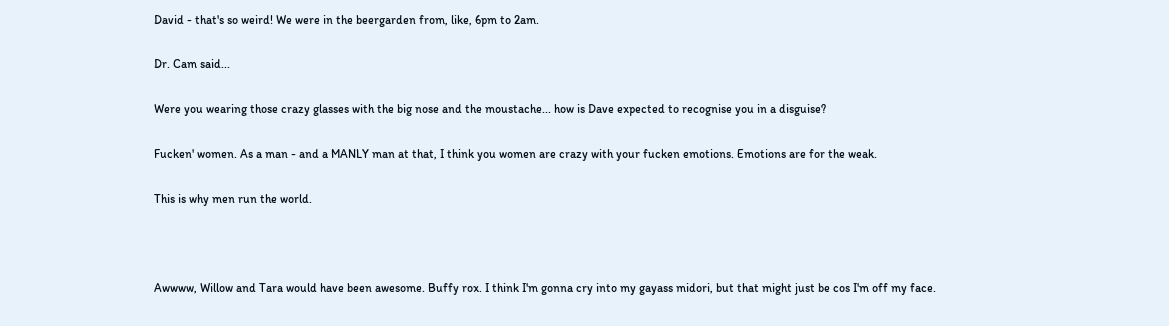David - that's so weird! We were in the beergarden from, like, 6pm to 2am.

Dr. Cam said...

Were you wearing those crazy glasses with the big nose and the moustache... how is Dave expected to recognise you in a disguise?

Fucken' women. As a man - and a MANLY man at that, I think you women are crazy with your fucken emotions. Emotions are for the weak.

This is why men run the world.



Awwww, Willow and Tara would have been awesome. Buffy rox. I think I'm gonna cry into my gayass midori, but that might just be cos I'm off my face.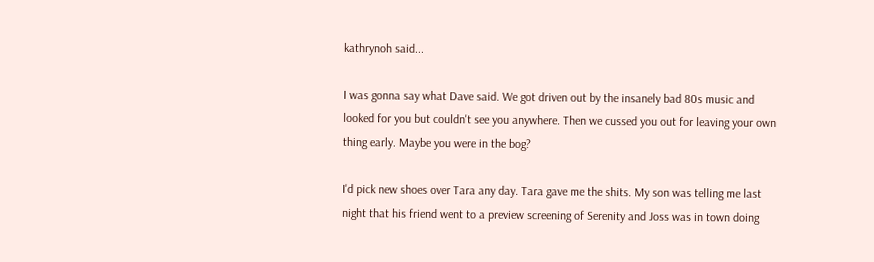kathrynoh said...

I was gonna say what Dave said. We got driven out by the insanely bad 80s music and looked for you but couldn't see you anywhere. Then we cussed you out for leaving your own thing early. Maybe you were in the bog?

I'd pick new shoes over Tara any day. Tara gave me the shits. My son was telling me last night that his friend went to a preview screening of Serenity and Joss was in town doing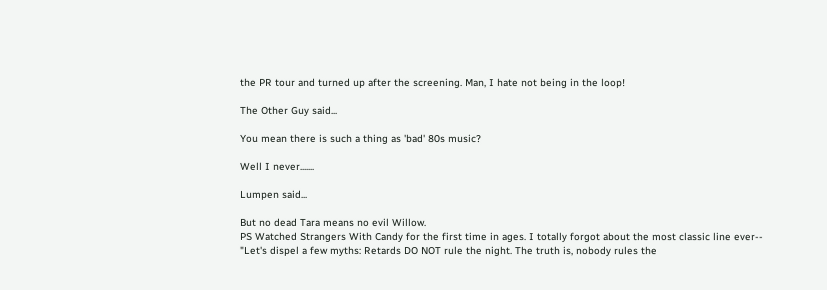the PR tour and turned up after the screening. Man, I hate not being in the loop!

The Other Guy said...

You mean there is such a thing as 'bad' 80s music?

Well I never.......

Lumpen said...

But no dead Tara means no evil Willow.
PS Watched Strangers With Candy for the first time in ages. I totally forgot about the most classic line ever--
"Let's dispel a few myths: Retards DO NOT rule the night. The truth is, nobody rules the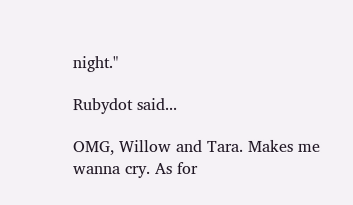night."

Rubydot said...

OMG, Willow and Tara. Makes me wanna cry. As for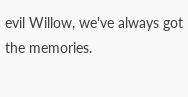evil Willow, we've always got the memories.